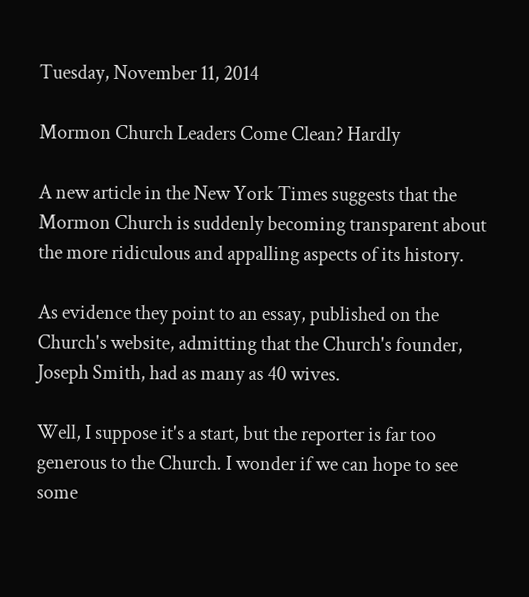Tuesday, November 11, 2014

Mormon Church Leaders Come Clean? Hardly

A new article in the New York Times suggests that the Mormon Church is suddenly becoming transparent about the more ridiculous and appalling aspects of its history.

As evidence they point to an essay, published on the Church's website, admitting that the Church's founder, Joseph Smith, had as many as 40 wives.

Well, I suppose it's a start, but the reporter is far too generous to the Church. I wonder if we can hope to see some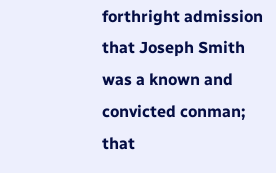forthright admission that Joseph Smith was a known and convicted conman; that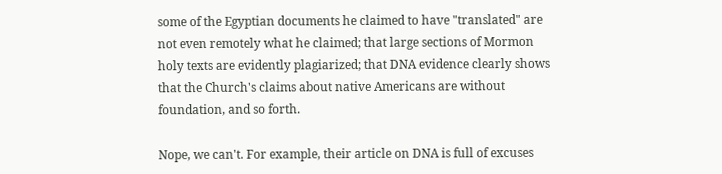some of the Egyptian documents he claimed to have "translated" are not even remotely what he claimed; that large sections of Mormon holy texts are evidently plagiarized; that DNA evidence clearly shows that the Church's claims about native Americans are without foundation, and so forth.

Nope, we can't. For example, their article on DNA is full of excuses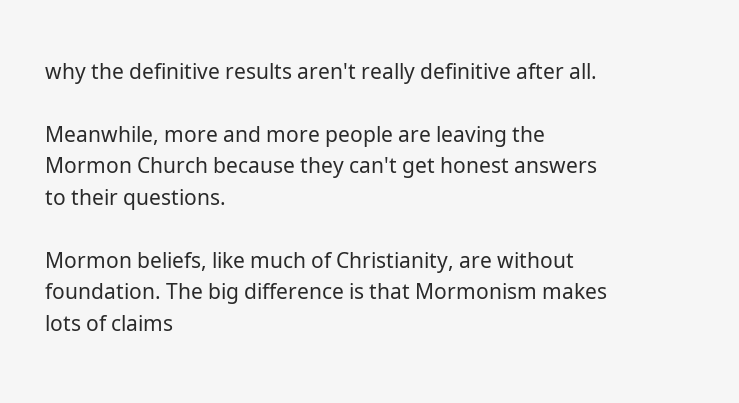why the definitive results aren't really definitive after all.

Meanwhile, more and more people are leaving the Mormon Church because they can't get honest answers to their questions.

Mormon beliefs, like much of Christianity, are without foundation. The big difference is that Mormonism makes lots of claims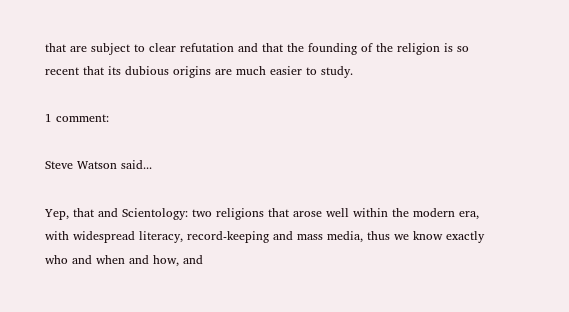that are subject to clear refutation and that the founding of the religion is so recent that its dubious origins are much easier to study.

1 comment:

Steve Watson said...

Yep, that and Scientology: two religions that arose well within the modern era, with widespread literacy, record-keeping and mass media, thus we know exactly who and when and how, and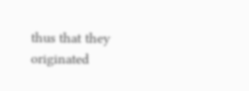thus that they originated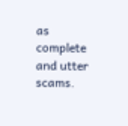as complete and utter scams.